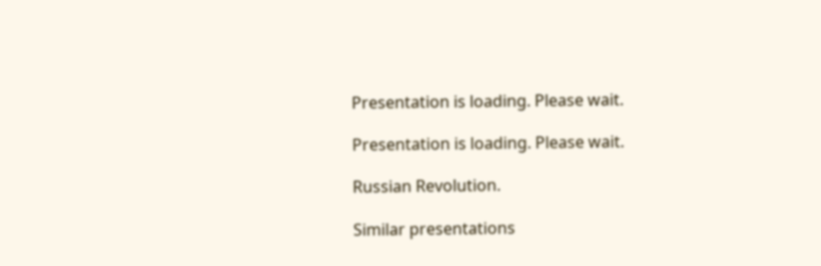Presentation is loading. Please wait.

Presentation is loading. Please wait.

Russian Revolution.

Similar presentations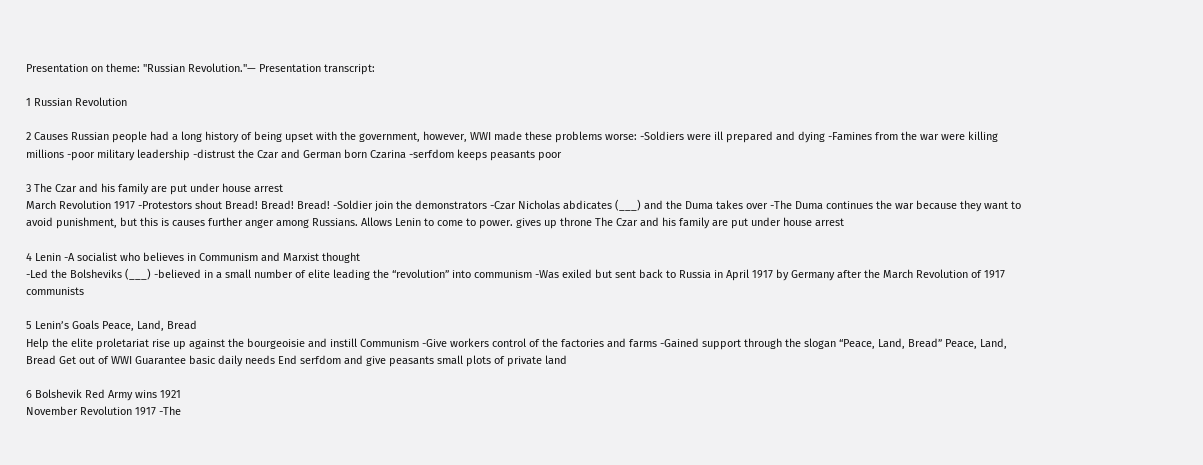Presentation on theme: "Russian Revolution."— Presentation transcript:

1 Russian Revolution

2 Causes Russian people had a long history of being upset with the government, however, WWI made these problems worse: -Soldiers were ill prepared and dying -Famines from the war were killing millions -poor military leadership -distrust the Czar and German born Czarina -serfdom keeps peasants poor

3 The Czar and his family are put under house arrest
March Revolution 1917 -Protestors shout Bread! Bread! Bread! -Soldier join the demonstrators -Czar Nicholas abdicates (___) and the Duma takes over -The Duma continues the war because they want to avoid punishment, but this is causes further anger among Russians. Allows Lenin to come to power. gives up throne The Czar and his family are put under house arrest

4 Lenin -A socialist who believes in Communism and Marxist thought
-Led the Bolsheviks (___) -believed in a small number of elite leading the “revolution” into communism -Was exiled but sent back to Russia in April 1917 by Germany after the March Revolution of 1917 communists

5 Lenin’s Goals Peace, Land, Bread
Help the elite proletariat rise up against the bourgeoisie and instill Communism -Give workers control of the factories and farms -Gained support through the slogan “Peace, Land, Bread” Peace, Land, Bread Get out of WWI Guarantee basic daily needs End serfdom and give peasants small plots of private land

6 Bolshevik Red Army wins 1921
November Revolution 1917 -The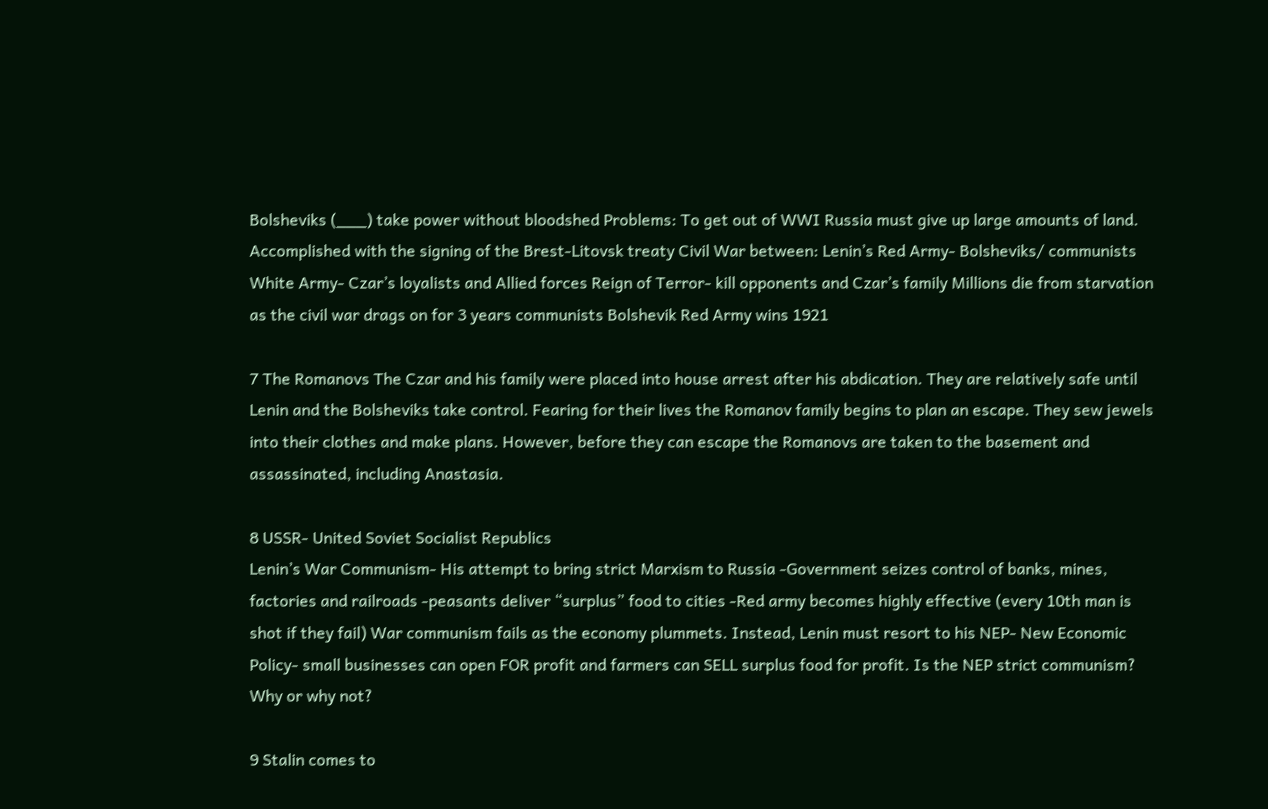Bolsheviks (___) take power without bloodshed Problems: To get out of WWI Russia must give up large amounts of land. Accomplished with the signing of the Brest-Litovsk treaty Civil War between: Lenin’s Red Army- Bolsheviks/ communists White Army- Czar’s loyalists and Allied forces Reign of Terror- kill opponents and Czar’s family Millions die from starvation as the civil war drags on for 3 years communists Bolshevik Red Army wins 1921

7 The Romanovs The Czar and his family were placed into house arrest after his abdication. They are relatively safe until Lenin and the Bolsheviks take control. Fearing for their lives the Romanov family begins to plan an escape. They sew jewels into their clothes and make plans. However, before they can escape the Romanovs are taken to the basement and assassinated, including Anastasia.

8 USSR- United Soviet Socialist Republics
Lenin’s War Communism- His attempt to bring strict Marxism to Russia -Government seizes control of banks, mines, factories and railroads -peasants deliver “surplus” food to cities -Red army becomes highly effective (every 10th man is shot if they fail) War communism fails as the economy plummets. Instead, Lenin must resort to his NEP- New Economic Policy- small businesses can open FOR profit and farmers can SELL surplus food for profit. Is the NEP strict communism? Why or why not?

9 Stalin comes to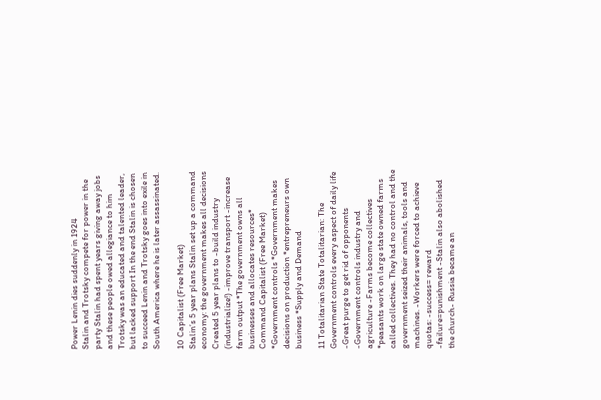Power Lenin dies suddenly in 1924
Stalin and Trotsky compete for power in the party Stalin had spent years giving away jobs and these people owed allegiance to him Trotsky was an educated and talented leader, but lacked support In the end Stalin is chosen to succeed Lenin and Trotsky goes into exile in South America where he is later assassinated.

10 Capitalist (Free Market)
Stalin’s 5 year plans Stalin set up a command economy: the government makes all decisions Created 5 year plans to -build industry (industrialize!) -improve transport -increase farm output *The government owns all businesses and allocates resources* Command Capitalist (Free Market) *Government controls *Government makes decisions on production *entrepreneurs own business *Supply and Demand

11 Totalitarian State Totalitarian: The Government controls every aspect of daily life -Great purge to get rid of opponents -Government controls industry and agriculture -Farms become collectives *peasants work on large state owned farms called collectives. They had no control and the government seized their animals, tools and machines. -Workers were forced to achieve quotas: -success= reward -failure=punishment -Stalin also abolished the church- Russia became an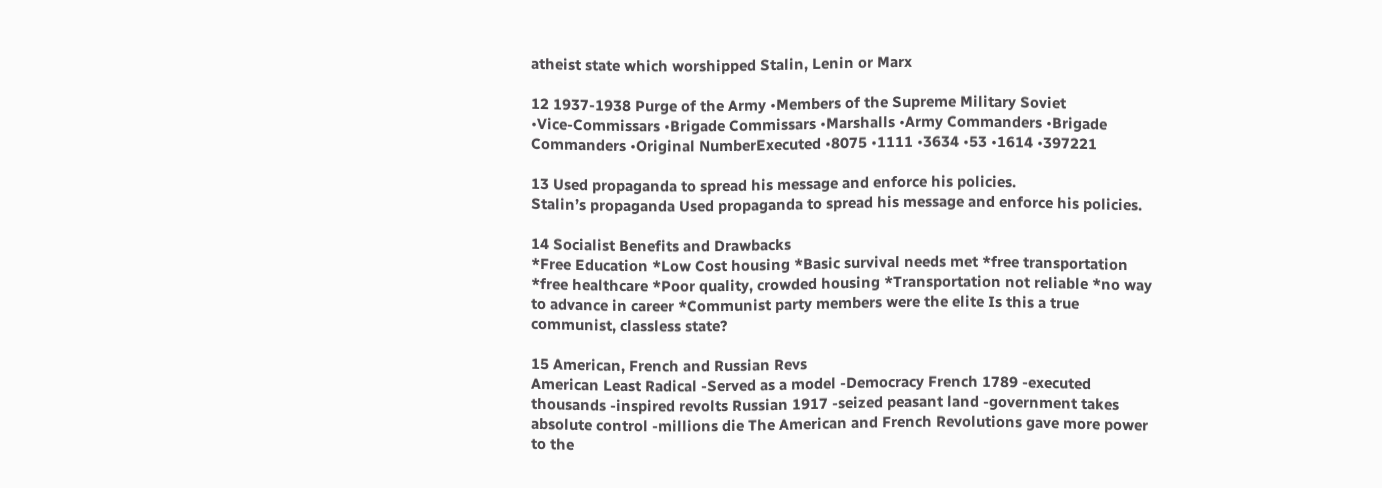atheist state which worshipped Stalin, Lenin or Marx

12 1937-1938 Purge of the Army •Members of the Supreme Military Soviet
•Vice-Commissars •Brigade Commissars •Marshalls •Army Commanders •Brigade Commanders •Original NumberExecuted •8075 •1111 •3634 •53 •1614 •397221

13 Used propaganda to spread his message and enforce his policies.
Stalin’s propaganda Used propaganda to spread his message and enforce his policies.

14 Socialist Benefits and Drawbacks
*Free Education *Low Cost housing *Basic survival needs met *free transportation *free healthcare *Poor quality, crowded housing *Transportation not reliable *no way to advance in career *Communist party members were the elite Is this a true communist, classless state?

15 American, French and Russian Revs
American Least Radical -Served as a model -Democracy French 1789 -executed thousands -inspired revolts Russian 1917 -seized peasant land -government takes absolute control -millions die The American and French Revolutions gave more power to the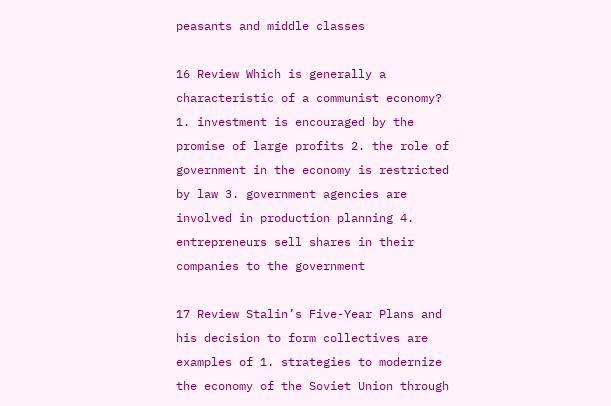peasants and middle classes

16 Review Which is generally a characteristic of a communist economy?
1. investment is encouraged by the promise of large profits 2. the role of government in the economy is restricted by law 3. government agencies are involved in production planning 4. entrepreneurs sell shares in their companies to the government

17 Review Stalin’s Five-Year Plans and his decision to form collectives are examples of 1. strategies to modernize the economy of the Soviet Union through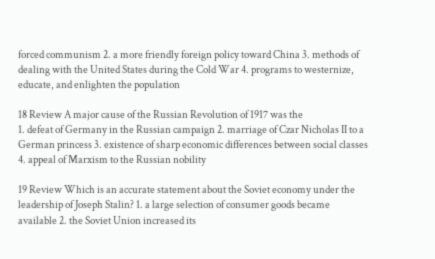forced communism 2. a more friendly foreign policy toward China 3. methods of dealing with the United States during the Cold War 4. programs to westernize, educate, and enlighten the population

18 Review A major cause of the Russian Revolution of 1917 was the
1. defeat of Germany in the Russian campaign 2. marriage of Czar Nicholas II to a German princess 3. existence of sharp economic differences between social classes 4. appeal of Marxism to the Russian nobility

19 Review Which is an accurate statement about the Soviet economy under the leadership of Joseph Stalin? 1. a large selection of consumer goods became available 2. the Soviet Union increased its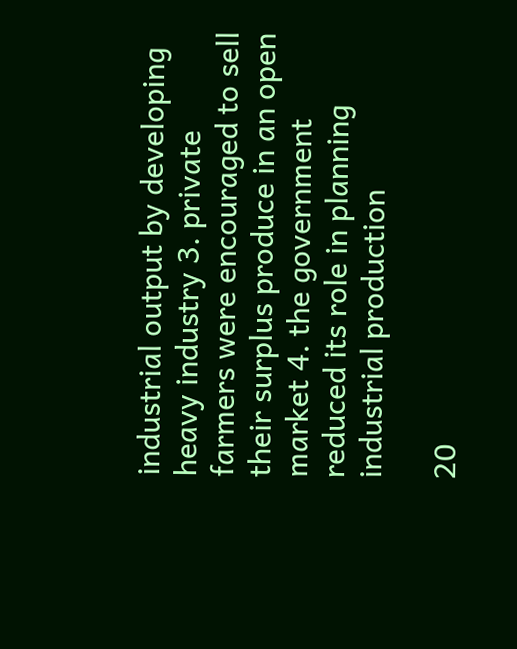industrial output by developing heavy industry 3. private farmers were encouraged to sell their surplus produce in an open market 4. the government reduced its role in planning industrial production

20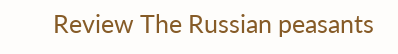Review The Russian peasants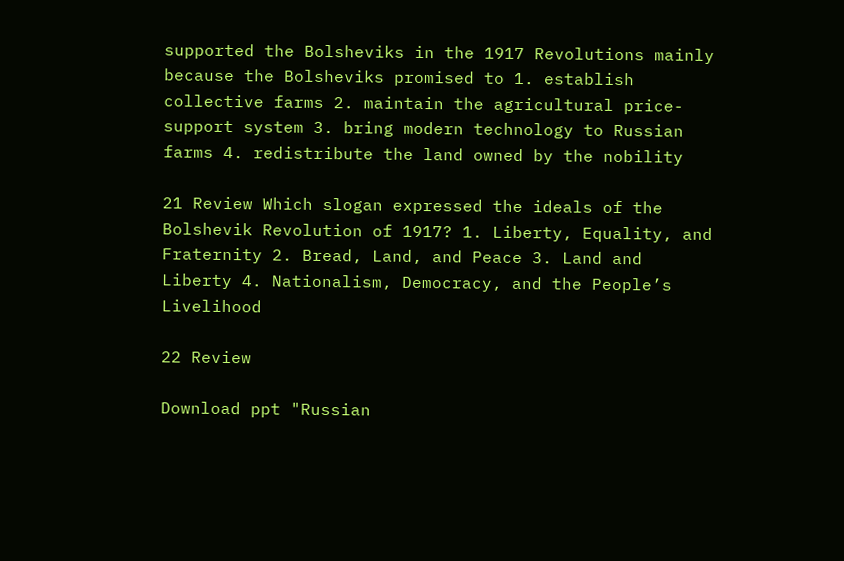supported the Bolsheviks in the 1917 Revolutions mainly because the Bolsheviks promised to 1. establish collective farms 2. maintain the agricultural price-support system 3. bring modern technology to Russian farms 4. redistribute the land owned by the nobility

21 Review Which slogan expressed the ideals of the Bolshevik Revolution of 1917? 1. Liberty, Equality, and Fraternity 2. Bread, Land, and Peace 3. Land and Liberty 4. Nationalism, Democracy, and the People’s Livelihood

22 Review

Download ppt "Russian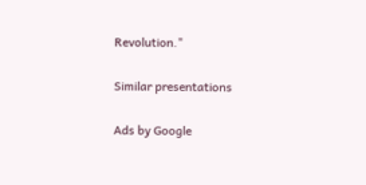Revolution."

Similar presentations

Ads by Google